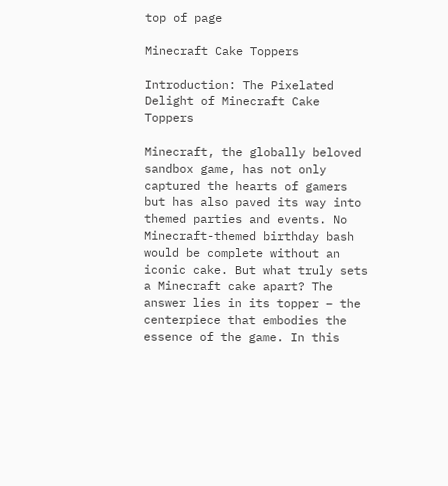top of page

Minecraft Cake Toppers

Introduction: The Pixelated Delight of Minecraft Cake Toppers

Minecraft, the globally beloved sandbox game, has not only captured the hearts of gamers but has also paved its way into themed parties and events. No Minecraft-themed birthday bash would be complete without an iconic cake. But what truly sets a Minecraft cake apart? The answer lies in its topper – the centerpiece that embodies the essence of the game. In this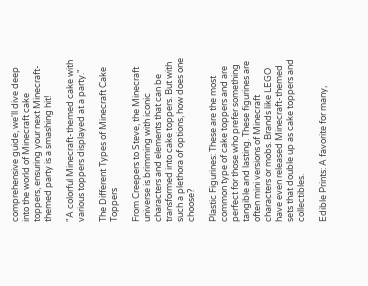comprehensive guide, we'll dive deep into the world of Minecraft cake toppers, ensuring your next Minecraft-themed party is a smashing hit!

"A colorful Minecraft-themed cake with various toppers displayed at a party."

The Different Types of Minecraft Cake Toppers

From Creepers to Steve, the Minecraft universe is brimming with iconic characters and elements that can be transformed into cake toppers. But with such a plethora of options, how does one choose?

Plastic Figurines: These are the most common type of cake toppers and are perfect for those who prefer something tangible and lasting. These figurines are often mini versions of Minecraft characters or mobs. Brands like LEGO have even released Minecraft-themed sets that double up as cake toppers and collectibles.

Edible Prints: A favorite for many,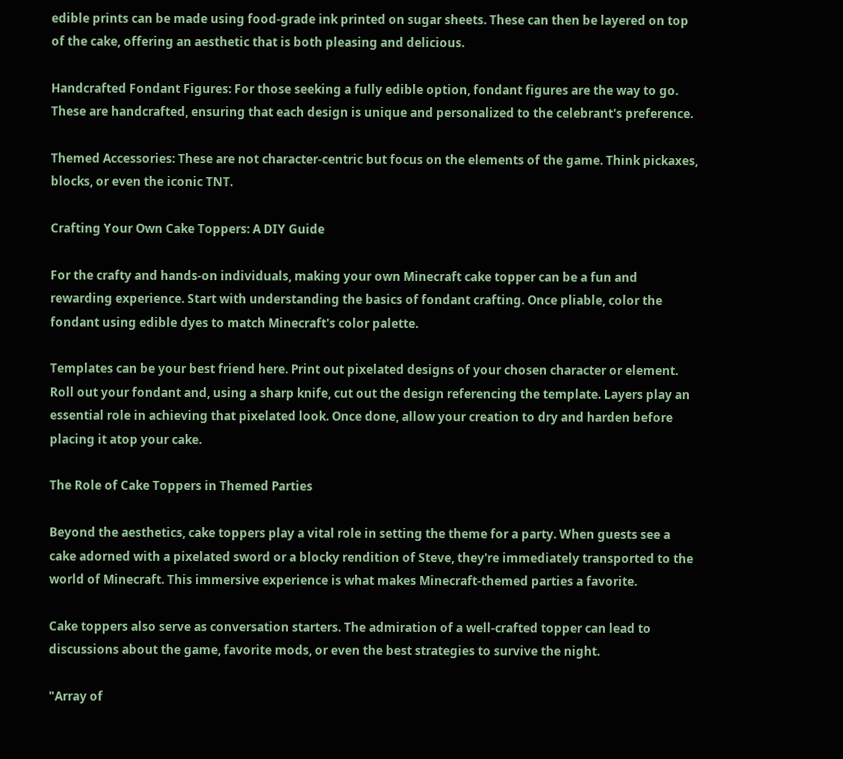edible prints can be made using food-grade ink printed on sugar sheets. These can then be layered on top of the cake, offering an aesthetic that is both pleasing and delicious.

Handcrafted Fondant Figures: For those seeking a fully edible option, fondant figures are the way to go. These are handcrafted, ensuring that each design is unique and personalized to the celebrant's preference.

Themed Accessories: These are not character-centric but focus on the elements of the game. Think pickaxes, blocks, or even the iconic TNT.

Crafting Your Own Cake Toppers: A DIY Guide

For the crafty and hands-on individuals, making your own Minecraft cake topper can be a fun and rewarding experience. Start with understanding the basics of fondant crafting. Once pliable, color the fondant using edible dyes to match Minecraft's color palette.

Templates can be your best friend here. Print out pixelated designs of your chosen character or element. Roll out your fondant and, using a sharp knife, cut out the design referencing the template. Layers play an essential role in achieving that pixelated look. Once done, allow your creation to dry and harden before placing it atop your cake.

The Role of Cake Toppers in Themed Parties

Beyond the aesthetics, cake toppers play a vital role in setting the theme for a party. When guests see a cake adorned with a pixelated sword or a blocky rendition of Steve, they're immediately transported to the world of Minecraft. This immersive experience is what makes Minecraft-themed parties a favorite.

Cake toppers also serve as conversation starters. The admiration of a well-crafted topper can lead to discussions about the game, favorite mods, or even the best strategies to survive the night.

"Array of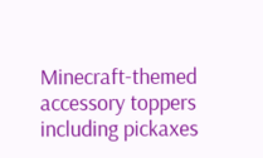Minecraft-themed accessory toppers including pickaxes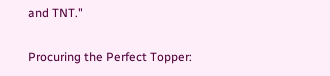and TNT."

Procuring the Perfect Topper: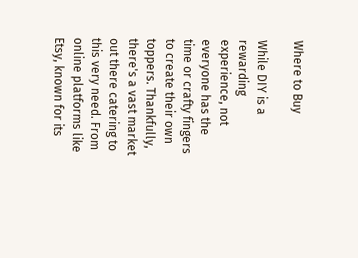Where to Buy

While DIY is a rewarding experience, not everyone has the time or crafty fingers to create their own toppers. Thankfully, there's a vast market out there catering to this very need. From online platforms like Etsy, known for its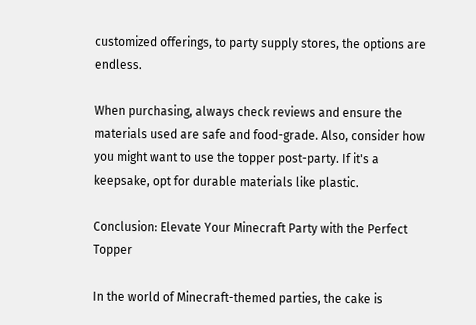customized offerings, to party supply stores, the options are endless.

When purchasing, always check reviews and ensure the materials used are safe and food-grade. Also, consider how you might want to use the topper post-party. If it's a keepsake, opt for durable materials like plastic.

Conclusion: Elevate Your Minecraft Party with the Perfect Topper

In the world of Minecraft-themed parties, the cake is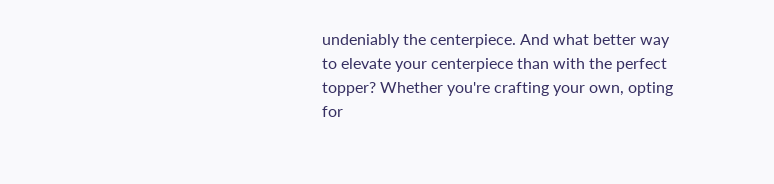undeniably the centerpiece. And what better way to elevate your centerpiece than with the perfect topper? Whether you're crafting your own, opting for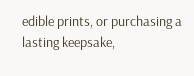edible prints, or purchasing a lasting keepsake,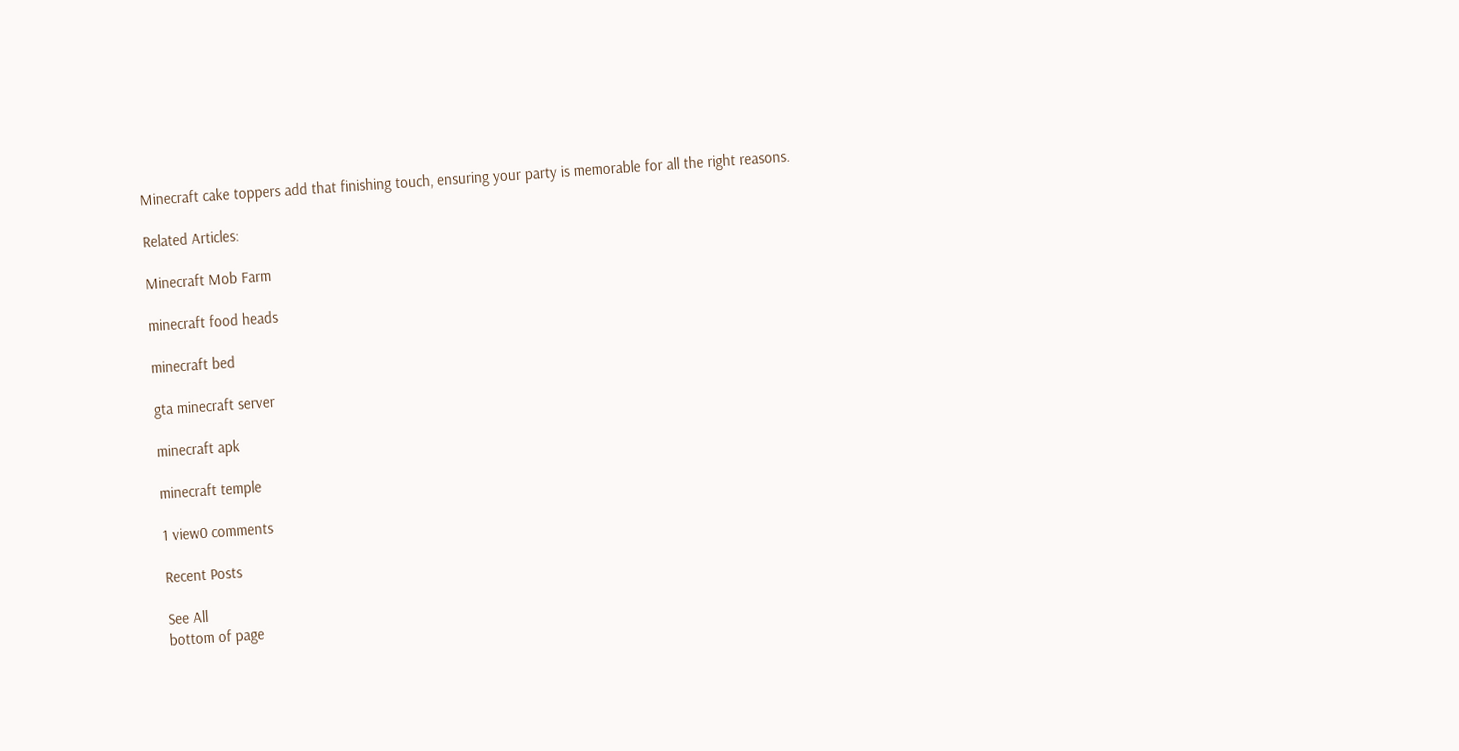Minecraft cake toppers add that finishing touch, ensuring your party is memorable for all the right reasons.

Related Articles:

Minecraft Mob Farm

minecraft food heads

minecraft bed

gta minecraft server

minecraft apk

minecraft temple

1 view0 comments

Recent Posts

See All
bottom of page